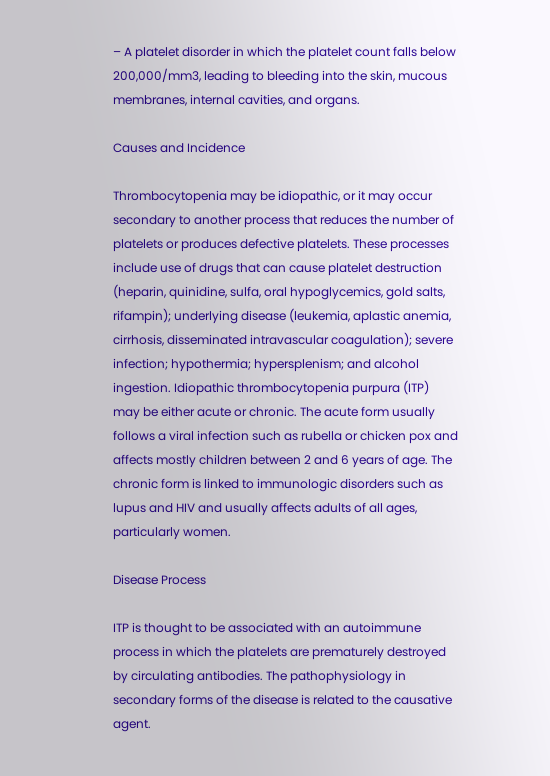– A platelet disorder in which the platelet count falls below 200,000/mm3, leading to bleeding into the skin, mucous membranes, internal cavities, and organs.

Causes and Incidence

Thrombocytopenia may be idiopathic, or it may occur secondary to another process that reduces the number of platelets or produces defective platelets. These processes include use of drugs that can cause platelet destruction (heparin, quinidine, sulfa, oral hypoglycemics, gold salts, rifampin); underlying disease (leukemia, aplastic anemia, cirrhosis, disseminated intravascular coagulation); severe infection; hypothermia; hypersplenism; and alcohol ingestion. Idiopathic thrombocytopenia purpura (ITP) may be either acute or chronic. The acute form usually follows a viral infection such as rubella or chicken pox and affects mostly children between 2 and 6 years of age. The chronic form is linked to immunologic disorders such as lupus and HIV and usually affects adults of all ages, particularly women.

Disease Process

ITP is thought to be associated with an autoimmune process in which the platelets are prematurely destroyed by circulating antibodies. The pathophysiology in secondary forms of the disease is related to the causative agent.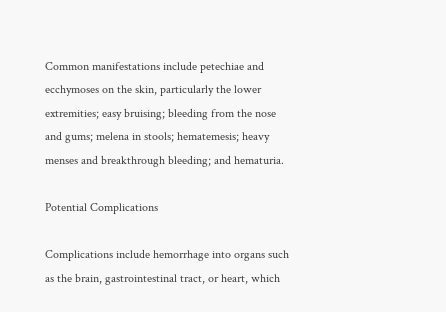Common manifestations include petechiae and ecchymoses on the skin, particularly the lower extremities; easy bruising; bleeding from the nose and gums; melena in stools; hematemesis; heavy menses and breakthrough bleeding; and hematuria.

Potential Complications

Complications include hemorrhage into organs such as the brain, gastrointestinal tract, or heart, which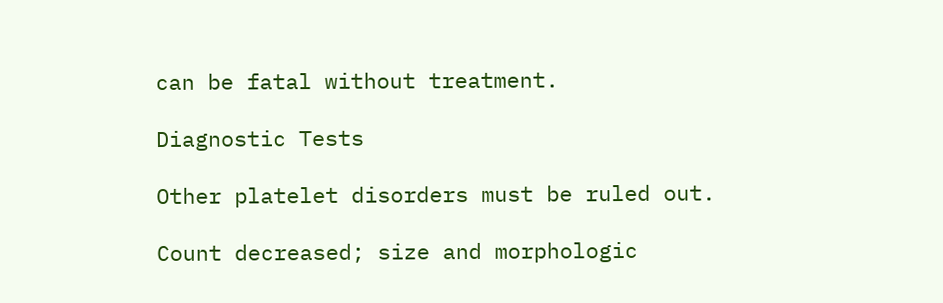can be fatal without treatment.

Diagnostic Tests

Other platelet disorders must be ruled out.

Count decreased; size and morphologic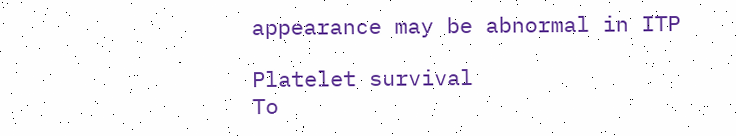appearance may be abnormal in ITP

Platelet survival
To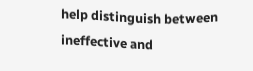help distinguish between ineffective and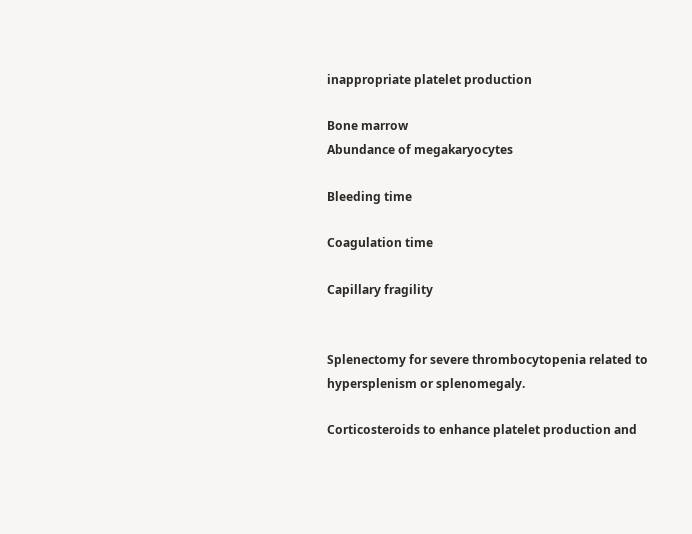inappropriate platelet production

Bone marrow
Abundance of megakaryocytes

Bleeding time

Coagulation time

Capillary fragility


Splenectomy for severe thrombocytopenia related to hypersplenism or splenomegaly.

Corticosteroids to enhance platelet production and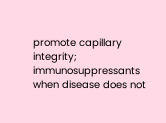promote capillary integrity; immunosuppressants when disease does not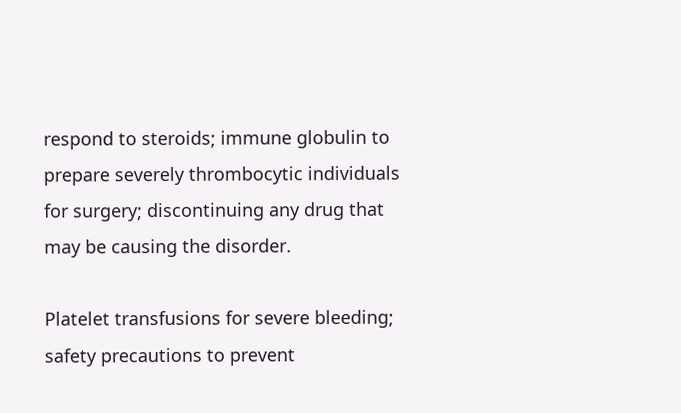respond to steroids; immune globulin to prepare severely thrombocytic individuals for surgery; discontinuing any drug that may be causing the disorder.

Platelet transfusions for severe bleeding; safety precautions to prevent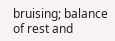bruising; balance of rest and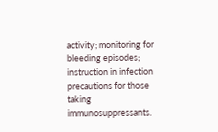activity; monitoring for bleeding episodes; instruction in infection precautions for those taking immunosuppressants.